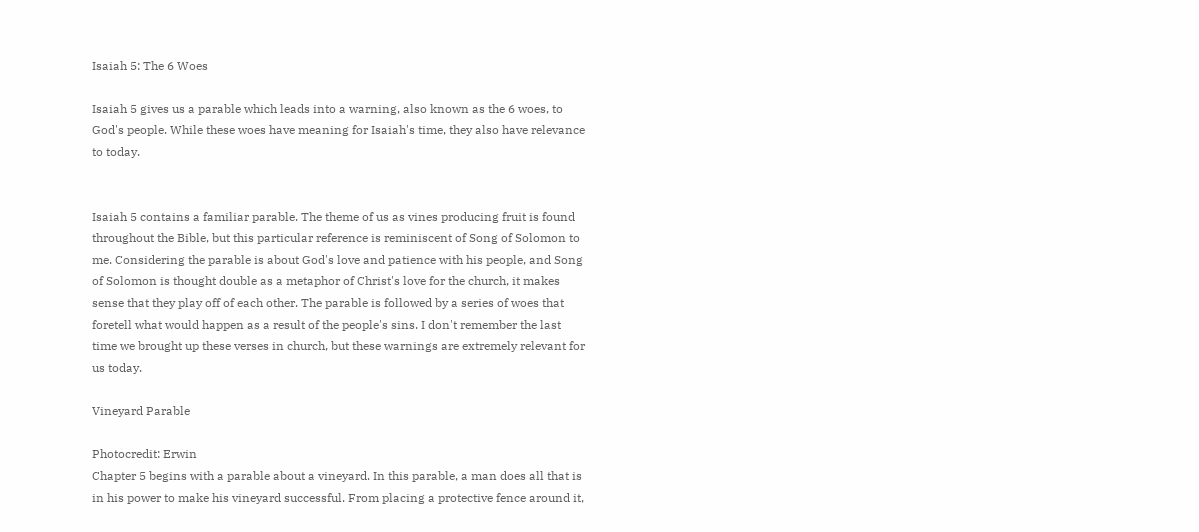Isaiah 5: The 6 Woes

Isaiah 5 gives us a parable which leads into a warning, also known as the 6 woes, to God's people. While these woes have meaning for Isaiah's time, they also have relevance to today.


Isaiah 5 contains a familiar parable. The theme of us as vines producing fruit is found throughout the Bible, but this particular reference is reminiscent of Song of Solomon to me. Considering the parable is about God's love and patience with his people, and Song of Solomon is thought double as a metaphor of Christ's love for the church, it makes sense that they play off of each other. The parable is followed by a series of woes that foretell what would happen as a result of the people's sins. I don't remember the last time we brought up these verses in church, but these warnings are extremely relevant for us today.

Vineyard Parable

Photocredit: Erwin
Chapter 5 begins with a parable about a vineyard. In this parable, a man does all that is in his power to make his vineyard successful. From placing a protective fence around it,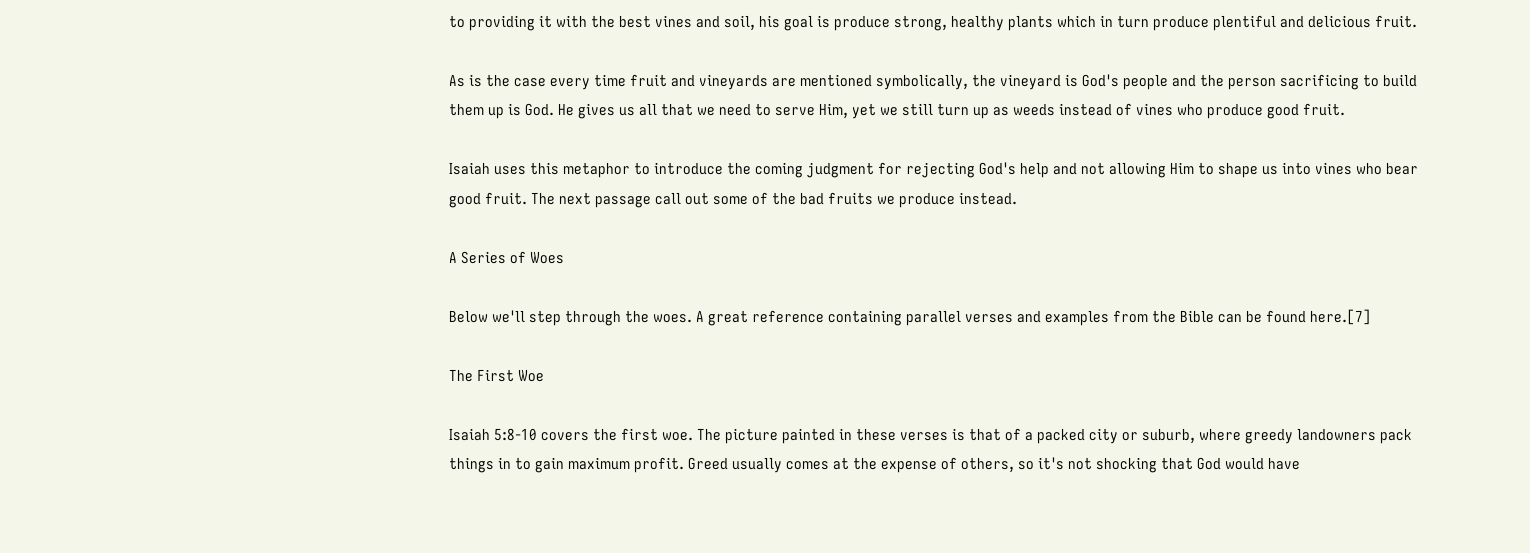to providing it with the best vines and soil, his goal is produce strong, healthy plants which in turn produce plentiful and delicious fruit.

As is the case every time fruit and vineyards are mentioned symbolically, the vineyard is God's people and the person sacrificing to build them up is God. He gives us all that we need to serve Him, yet we still turn up as weeds instead of vines who produce good fruit.

Isaiah uses this metaphor to introduce the coming judgment for rejecting God's help and not allowing Him to shape us into vines who bear good fruit. The next passage call out some of the bad fruits we produce instead.

A Series of Woes

Below we'll step through the woes. A great reference containing parallel verses and examples from the Bible can be found here.[7]

The First Woe

Isaiah 5:8-10 covers the first woe. The picture painted in these verses is that of a packed city or suburb, where greedy landowners pack things in to gain maximum profit. Greed usually comes at the expense of others, so it's not shocking that God would have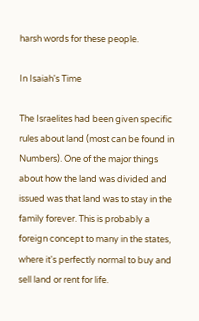harsh words for these people.

In Isaiah's Time

The Israelites had been given specific rules about land (most can be found in Numbers). One of the major things about how the land was divided and issued was that land was to stay in the family forever. This is probably a foreign concept to many in the states, where it's perfectly normal to buy and sell land or rent for life.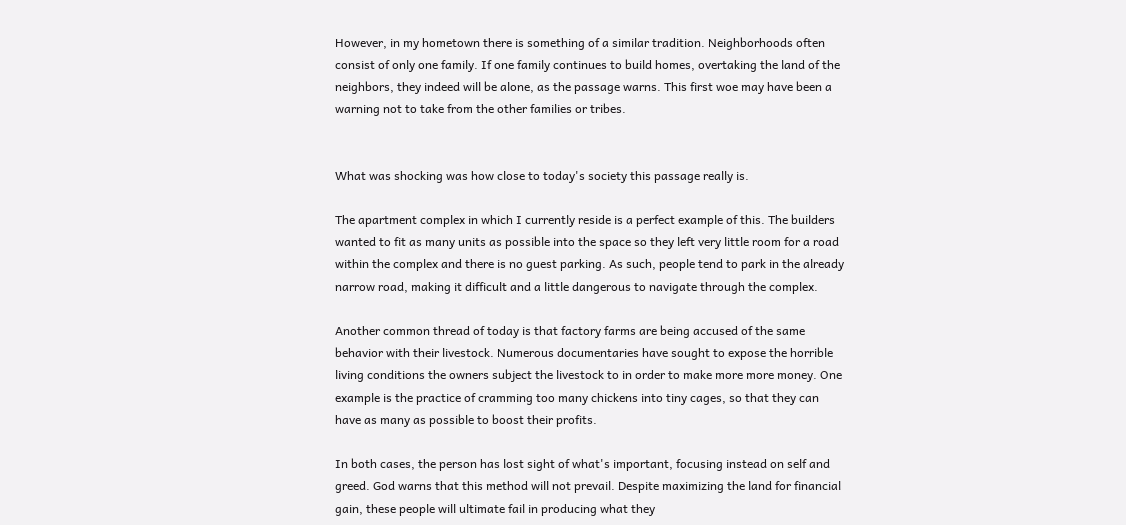However, in my hometown there is something of a similar tradition. Neighborhoods often consist of only one family. If one family continues to build homes, overtaking the land of the neighbors, they indeed will be alone, as the passage warns. This first woe may have been a warning not to take from the other families or tribes.


What was shocking was how close to today's society this passage really is.

The apartment complex in which I currently reside is a perfect example of this. The builders wanted to fit as many units as possible into the space so they left very little room for a road within the complex and there is no guest parking. As such, people tend to park in the already narrow road, making it difficult and a little dangerous to navigate through the complex.

Another common thread of today is that factory farms are being accused of the same behavior with their livestock. Numerous documentaries have sought to expose the horrible living conditions the owners subject the livestock to in order to make more more money. One example is the practice of cramming too many chickens into tiny cages, so that they can have as many as possible to boost their profits.

In both cases, the person has lost sight of what's important, focusing instead on self and greed. God warns that this method will not prevail. Despite maximizing the land for financial gain, these people will ultimate fail in producing what they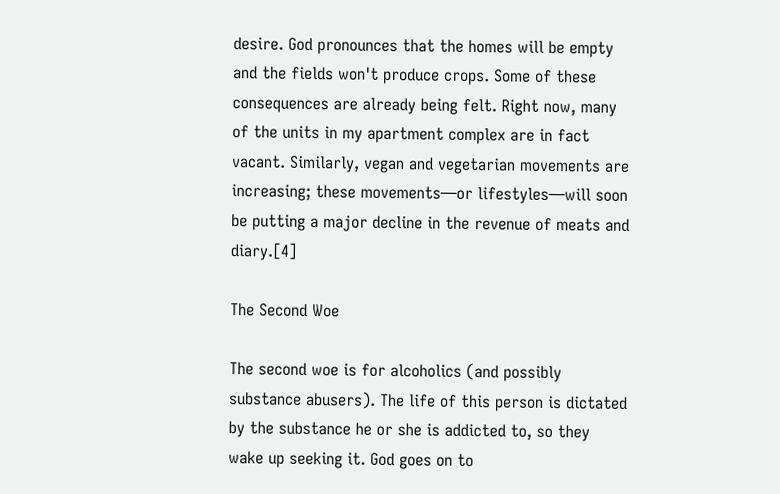desire. God pronounces that the homes will be empty and the fields won't produce crops. Some of these consequences are already being felt. Right now, many of the units in my apartment complex are in fact vacant. Similarly, vegan and vegetarian movements are increasing; these movements—or lifestyles—will soon be putting a major decline in the revenue of meats and diary.[4]

The Second Woe

The second woe is for alcoholics (and possibly substance abusers). The life of this person is dictated by the substance he or she is addicted to, so they wake up seeking it. God goes on to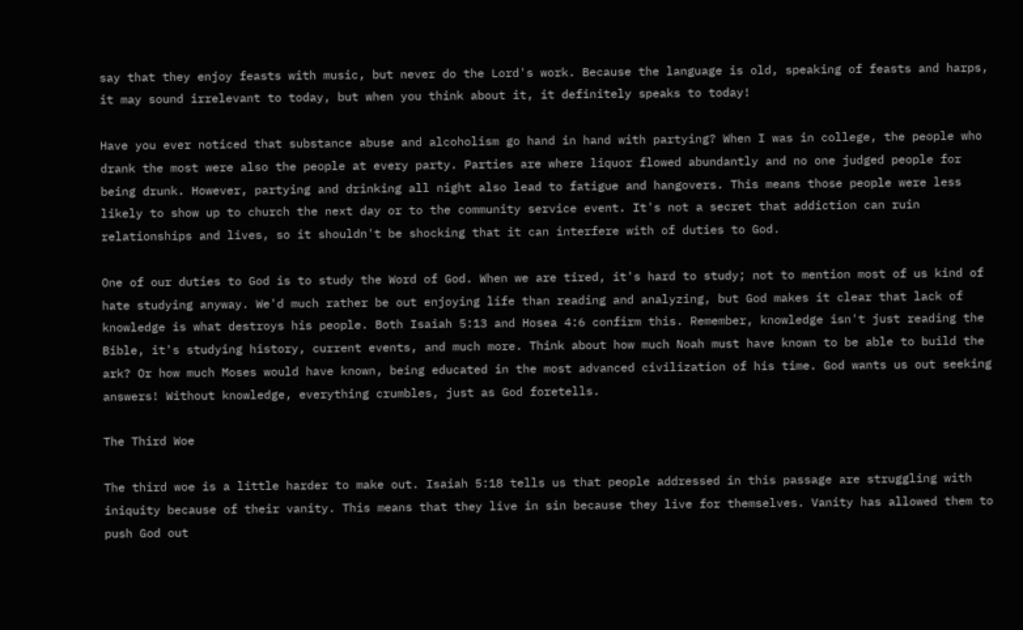say that they enjoy feasts with music, but never do the Lord's work. Because the language is old, speaking of feasts and harps, it may sound irrelevant to today, but when you think about it, it definitely speaks to today!

Have you ever noticed that substance abuse and alcoholism go hand in hand with partying? When I was in college, the people who drank the most were also the people at every party. Parties are where liquor flowed abundantly and no one judged people for being drunk. However, partying and drinking all night also lead to fatigue and hangovers. This means those people were less likely to show up to church the next day or to the community service event. It's not a secret that addiction can ruin relationships and lives, so it shouldn't be shocking that it can interfere with of duties to God.

One of our duties to God is to study the Word of God. When we are tired, it's hard to study; not to mention most of us kind of hate studying anyway. We'd much rather be out enjoying life than reading and analyzing, but God makes it clear that lack of knowledge is what destroys his people. Both Isaiah 5:13 and Hosea 4:6 confirm this. Remember, knowledge isn't just reading the Bible, it's studying history, current events, and much more. Think about how much Noah must have known to be able to build the ark? Or how much Moses would have known, being educated in the most advanced civilization of his time. God wants us out seeking answers! Without knowledge, everything crumbles, just as God foretells.

The Third Woe

The third woe is a little harder to make out. Isaiah 5:18 tells us that people addressed in this passage are struggling with iniquity because of their vanity. This means that they live in sin because they live for themselves. Vanity has allowed them to push God out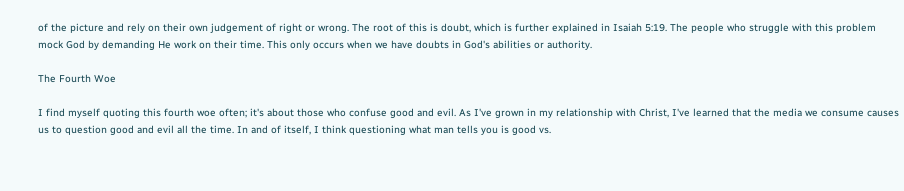of the picture and rely on their own judgement of right or wrong. The root of this is doubt, which is further explained in Isaiah 5:19. The people who struggle with this problem mock God by demanding He work on their time. This only occurs when we have doubts in God's abilities or authority.

The Fourth Woe

I find myself quoting this fourth woe often; it's about those who confuse good and evil. As I've grown in my relationship with Christ, I've learned that the media we consume causes us to question good and evil all the time. In and of itself, I think questioning what man tells you is good vs.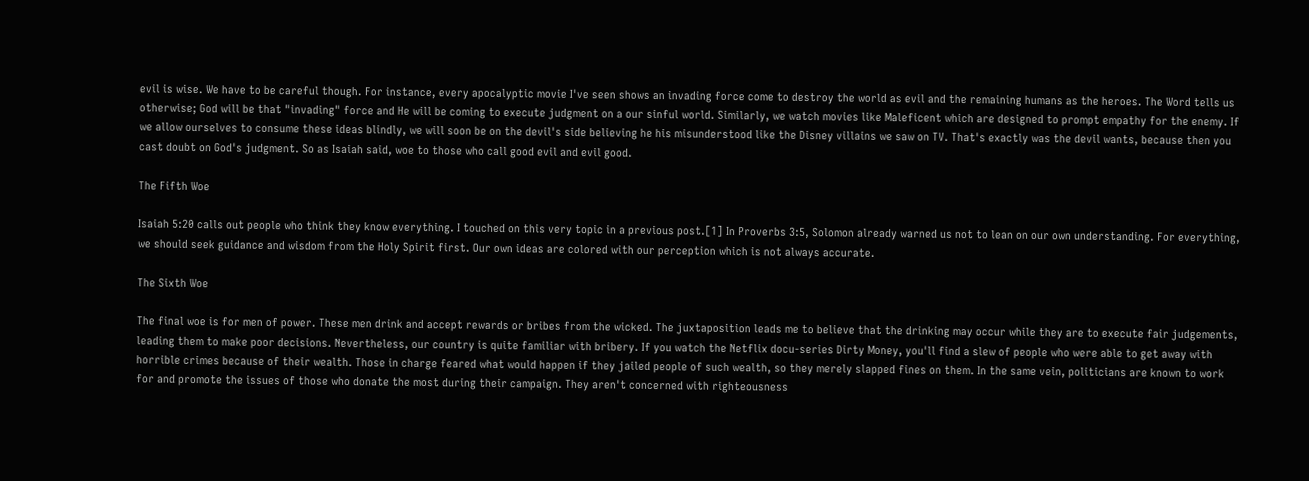evil is wise. We have to be careful though. For instance, every apocalyptic movie I've seen shows an invading force come to destroy the world as evil and the remaining humans as the heroes. The Word tells us otherwise; God will be that "invading" force and He will be coming to execute judgment on a our sinful world. Similarly, we watch movies like Maleficent which are designed to prompt empathy for the enemy. If we allow ourselves to consume these ideas blindly, we will soon be on the devil's side believing he his misunderstood like the Disney villains we saw on TV. That's exactly was the devil wants, because then you cast doubt on God's judgment. So as Isaiah said, woe to those who call good evil and evil good.

The Fifth Woe

Isaiah 5:20 calls out people who think they know everything. I touched on this very topic in a previous post.[1] In Proverbs 3:5, Solomon already warned us not to lean on our own understanding. For everything, we should seek guidance and wisdom from the Holy Spirit first. Our own ideas are colored with our perception which is not always accurate.

The Sixth Woe

The final woe is for men of power. These men drink and accept rewards or bribes from the wicked. The juxtaposition leads me to believe that the drinking may occur while they are to execute fair judgements, leading them to make poor decisions. Nevertheless, our country is quite familiar with bribery. If you watch the Netflix docu-series Dirty Money, you'll find a slew of people who were able to get away with horrible crimes because of their wealth. Those in charge feared what would happen if they jailed people of such wealth, so they merely slapped fines on them. In the same vein, politicians are known to work for and promote the issues of those who donate the most during their campaign. They aren't concerned with righteousness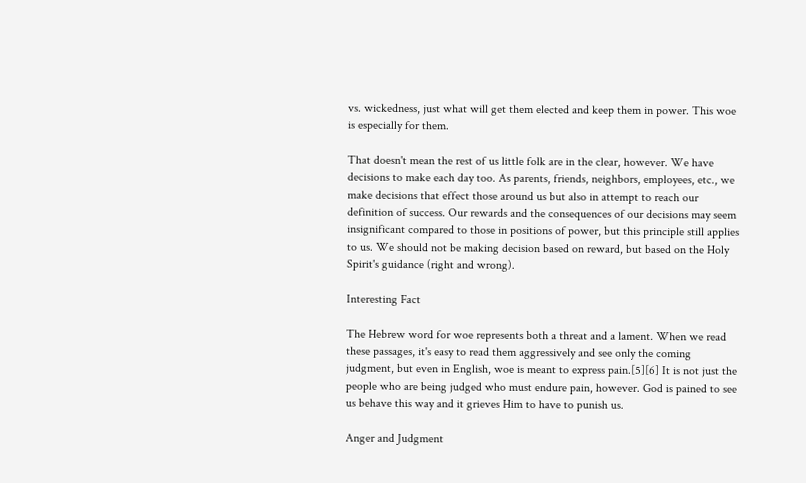vs. wickedness, just what will get them elected and keep them in power. This woe is especially for them.

That doesn't mean the rest of us little folk are in the clear, however. We have decisions to make each day too. As parents, friends, neighbors, employees, etc., we make decisions that effect those around us but also in attempt to reach our definition of success. Our rewards and the consequences of our decisions may seem insignificant compared to those in positions of power, but this principle still applies to us. We should not be making decision based on reward, but based on the Holy Spirit's guidance (right and wrong).

Interesting Fact

The Hebrew word for woe represents both a threat and a lament. When we read these passages, it's easy to read them aggressively and see only the coming judgment, but even in English, woe is meant to express pain.[5][6] It is not just the people who are being judged who must endure pain, however. God is pained to see us behave this way and it grieves Him to have to punish us.

Anger and Judgment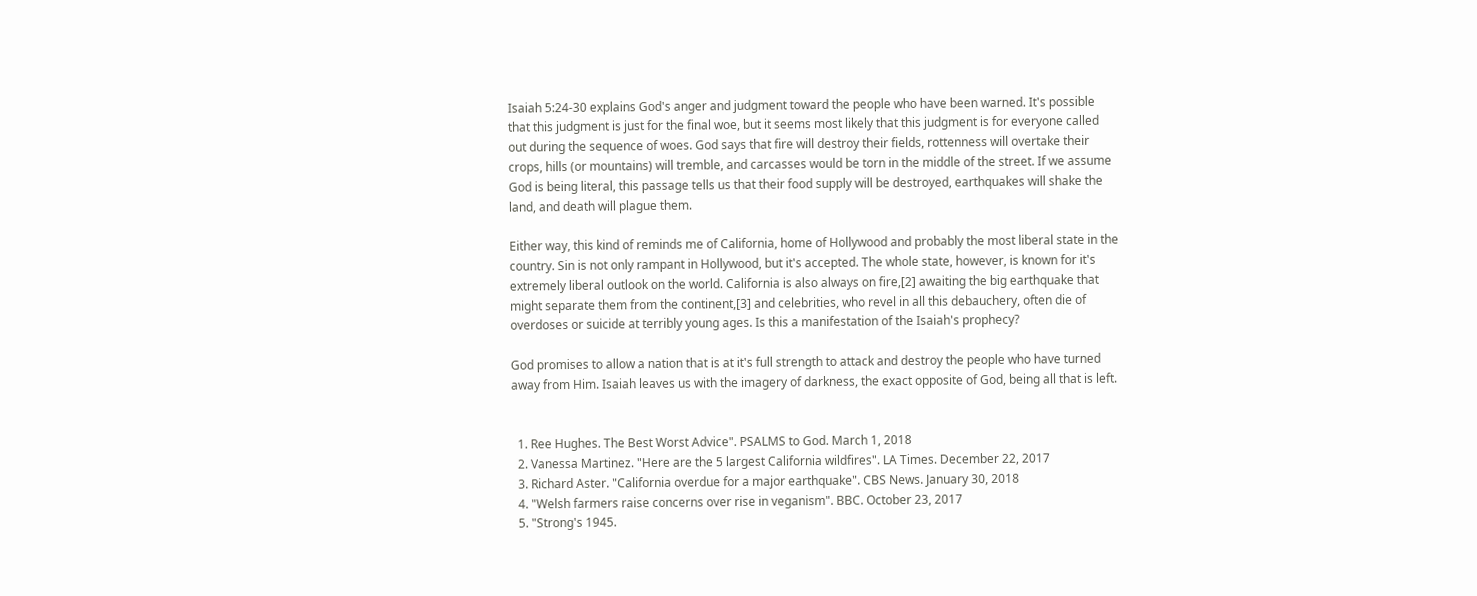Isaiah 5:24-30 explains God's anger and judgment toward the people who have been warned. It's possible that this judgment is just for the final woe, but it seems most likely that this judgment is for everyone called out during the sequence of woes. God says that fire will destroy their fields, rottenness will overtake their crops, hills (or mountains) will tremble, and carcasses would be torn in the middle of the street. If we assume God is being literal, this passage tells us that their food supply will be destroyed, earthquakes will shake the land, and death will plague them.

Either way, this kind of reminds me of California, home of Hollywood and probably the most liberal state in the country. Sin is not only rampant in Hollywood, but it's accepted. The whole state, however, is known for it's extremely liberal outlook on the world. California is also always on fire,[2] awaiting the big earthquake that might separate them from the continent,[3] and celebrities, who revel in all this debauchery, often die of overdoses or suicide at terribly young ages. Is this a manifestation of the Isaiah's prophecy?

God promises to allow a nation that is at it's full strength to attack and destroy the people who have turned away from Him. Isaiah leaves us with the imagery of darkness, the exact opposite of God, being all that is left.


  1. Ree Hughes. The Best Worst Advice". PSALMS to God. March 1, 2018
  2. Vanessa Martinez. "Here are the 5 largest California wildfires". LA Times. December 22, 2017
  3. Richard Aster. "California overdue for a major earthquake". CBS News. January 30, 2018
  4. "Welsh farmers raise concerns over rise in veganism". BBC. October 23, 2017
  5. "Strong's 1945.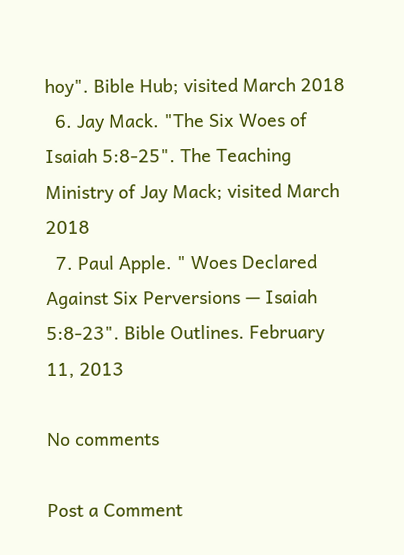hoy". Bible Hub; visited March 2018
  6. Jay Mack. "The Six Woes of Isaiah 5:8-25". The Teaching Ministry of Jay Mack; visited March 2018
  7. Paul Apple. " Woes Declared Against Six Perversions — Isaiah 5:8-23". Bible Outlines. February 11, 2013

No comments

Post a Comment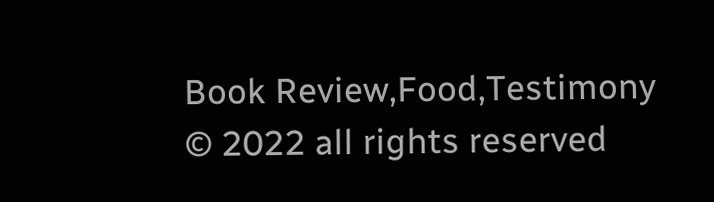Book Review,Food,Testimony
© 2022 all rights reserved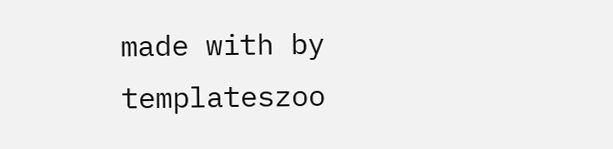made with by templateszoo